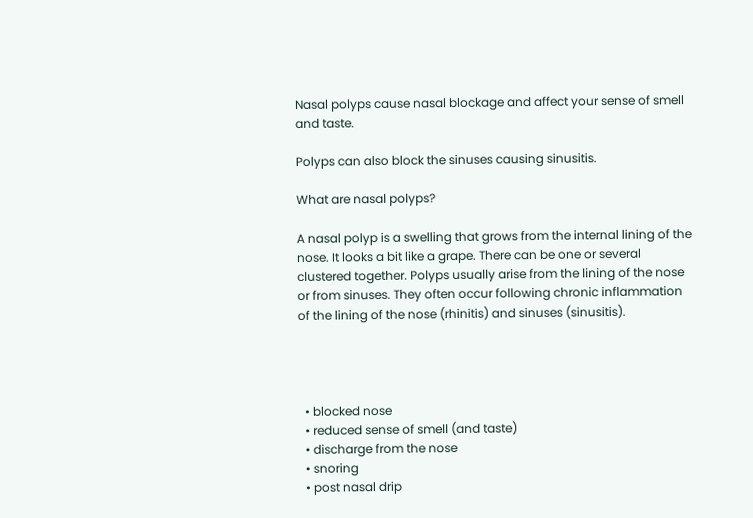Nasal polyps cause nasal blockage and affect your sense of smell and taste.

Polyps can also block the sinuses causing sinusitis.

What are nasal polyps?

A nasal polyp is a swelling that grows from the internal lining of the nose. It looks a bit like a grape. There can be one or several clustered together. Polyps usually arise from the lining of the nose or from sinuses. They often occur following chronic inflammation of the lining of the nose (rhinitis) and sinuses (sinusitis).




  • blocked nose
  • reduced sense of smell (and taste)
  • discharge from the nose
  • snoring
  • post nasal drip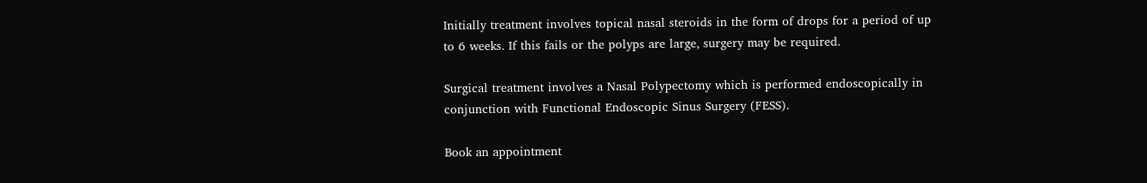Initially treatment involves topical nasal steroids in the form of drops for a period of up to 6 weeks. If this fails or the polyps are large, surgery may be required.

Surgical treatment involves a Nasal Polypectomy which is performed endoscopically in conjunction with Functional Endoscopic Sinus Surgery (FESS).

Book an appointment